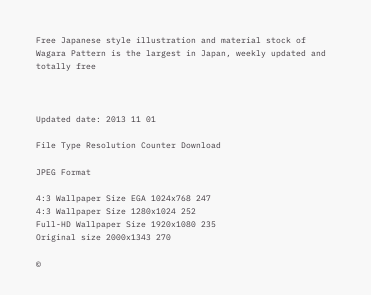Free Japanese style illustration and material stock of
Wagara Pattern is the largest in Japan, weekly updated and totally free



Updated date: 2013 11 01

File Type Resolution Counter Download

JPEG Format

4:3 Wallpaper Size EGA 1024x768 247
4:3 Wallpaper Size 1280x1024 252
Full-HD Wallpaper Size 1920x1080 235
Original size 2000x1343 270

©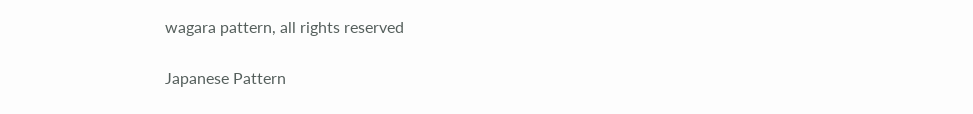wagara pattern, all rights reserved

Japanese Pattern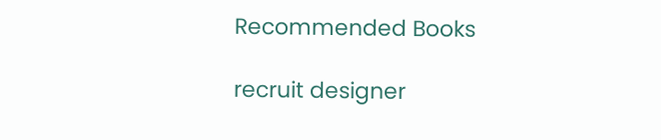Recommended Books

recruit designer